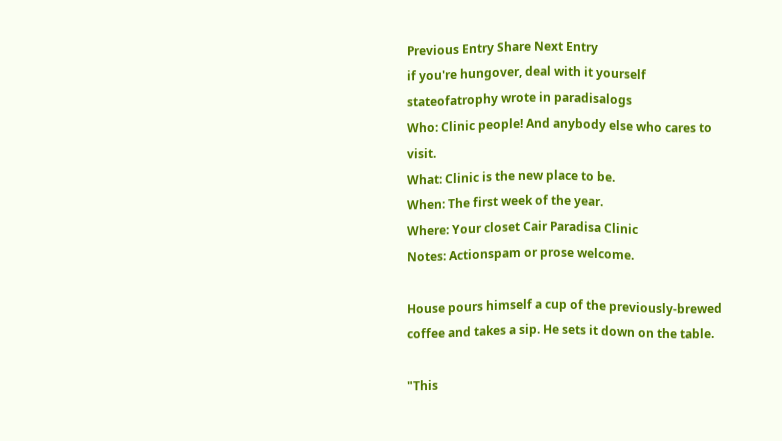Previous Entry Share Next Entry
if you're hungover, deal with it yourself
stateofatrophy wrote in paradisalogs
Who: Clinic people! And anybody else who cares to visit.
What: Clinic is the new place to be.
When: The first week of the year.
Where: Your closet Cair Paradisa Clinic
Notes: Actionspam or prose welcome.

House pours himself a cup of the previously-brewed coffee and takes a sip. He sets it down on the table.

"This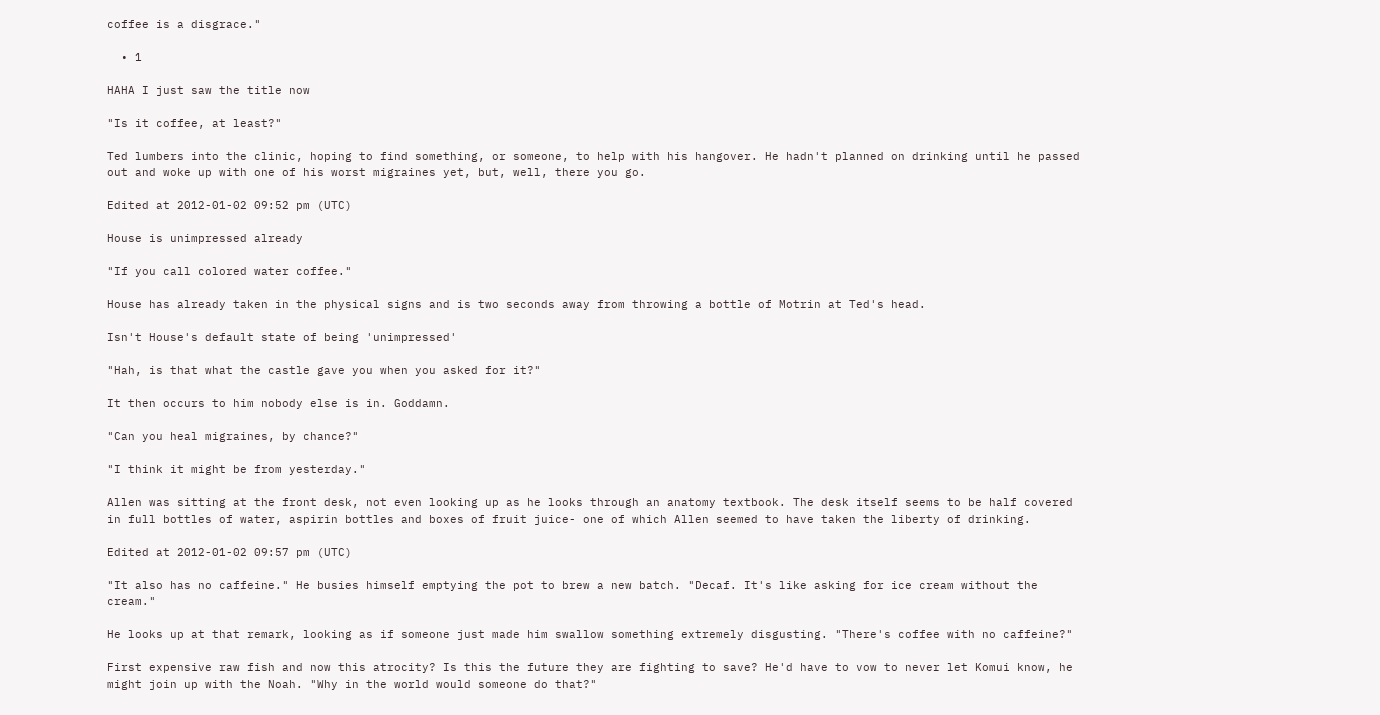coffee is a disgrace."

  • 1

HAHA I just saw the title now

"Is it coffee, at least?"

Ted lumbers into the clinic, hoping to find something, or someone, to help with his hangover. He hadn't planned on drinking until he passed out and woke up with one of his worst migraines yet, but, well, there you go.

Edited at 2012-01-02 09:52 pm (UTC)

House is unimpressed already

"If you call colored water coffee."

House has already taken in the physical signs and is two seconds away from throwing a bottle of Motrin at Ted's head.

Isn't House's default state of being 'unimpressed'

"Hah, is that what the castle gave you when you asked for it?"

It then occurs to him nobody else is in. Goddamn.

"Can you heal migraines, by chance?"

"I think it might be from yesterday."

Allen was sitting at the front desk, not even looking up as he looks through an anatomy textbook. The desk itself seems to be half covered in full bottles of water, aspirin bottles and boxes of fruit juice- one of which Allen seemed to have taken the liberty of drinking.

Edited at 2012-01-02 09:57 pm (UTC)

"It also has no caffeine." He busies himself emptying the pot to brew a new batch. "Decaf. It's like asking for ice cream without the cream."

He looks up at that remark, looking as if someone just made him swallow something extremely disgusting. "There's coffee with no caffeine?"

First expensive raw fish and now this atrocity? Is this the future they are fighting to save? He'd have to vow to never let Komui know, he might join up with the Noah. "Why in the world would someone do that?"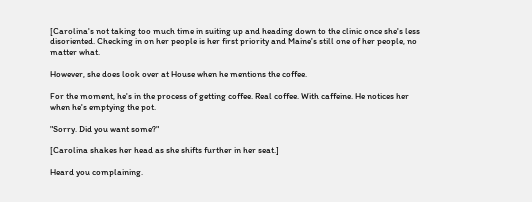[Carolina's not taking too much time in suiting up and heading down to the clinic once she's less disoriented. Checking in on her people is her first priority and Maine's still one of her people, no matter what.

However, she does look over at House when he mentions the coffee.

For the moment, he's in the process of getting coffee. Real coffee. With caffeine. He notices her when he's emptying the pot.

"Sorry. Did you want some?"

[Carolina shakes her head as she shifts further in her seat.]

Heard you complaining.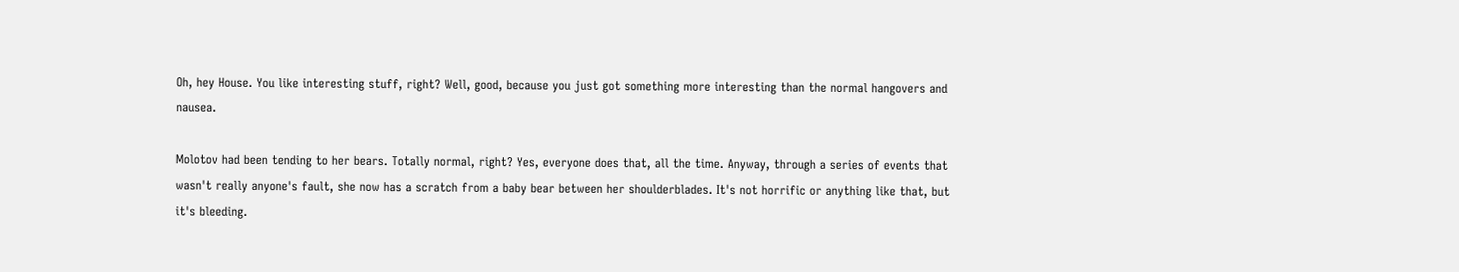Oh, hey House. You like interesting stuff, right? Well, good, because you just got something more interesting than the normal hangovers and nausea.

Molotov had been tending to her bears. Totally normal, right? Yes, everyone does that, all the time. Anyway, through a series of events that wasn't really anyone's fault, she now has a scratch from a baby bear between her shoulderblades. It's not horrific or anything like that, but it's bleeding.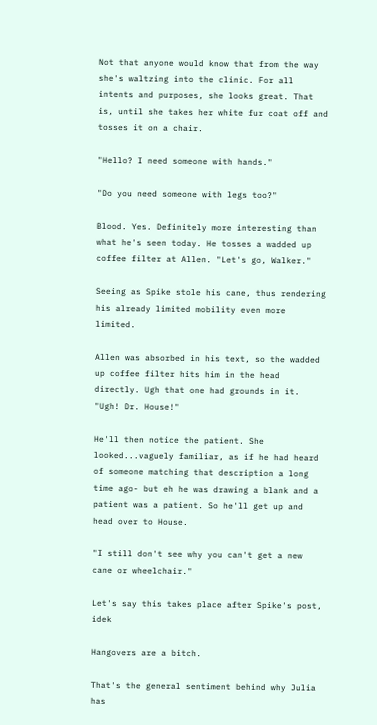Not that anyone would know that from the way she's waltzing into the clinic. For all intents and purposes, she looks great. That is, until she takes her white fur coat off and tosses it on a chair.

"Hello? I need someone with hands."

"Do you need someone with legs too?"

Blood. Yes. Definitely more interesting than what he's seen today. He tosses a wadded up coffee filter at Allen. "Let's go, Walker."

Seeing as Spike stole his cane, thus rendering his already limited mobility even more limited.

Allen was absorbed in his text, so the wadded up coffee filter hits him in the head directly. Ugh that one had grounds in it. "Ugh! Dr. House!"

He'll then notice the patient. She looked...vaguely familiar, as if he had heard of someone matching that description a long time ago- but eh he was drawing a blank and a patient was a patient. So he'll get up and head over to House.

"I still don't see why you can't get a new cane or wheelchair."

Let's say this takes place after Spike's post, idek

Hangovers are a bitch.

That's the general sentiment behind why Julia has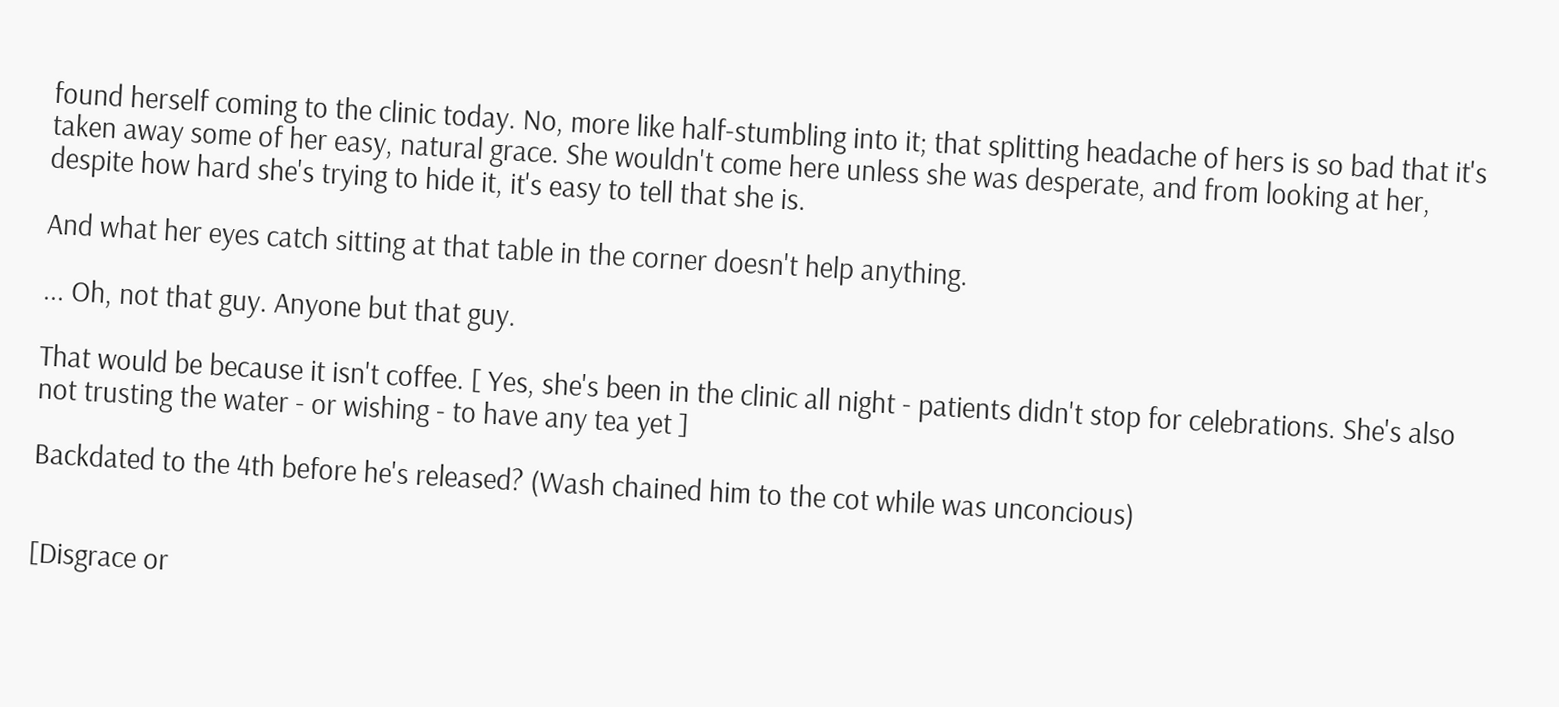found herself coming to the clinic today. No, more like half-stumbling into it; that splitting headache of hers is so bad that it's taken away some of her easy, natural grace. She wouldn't come here unless she was desperate, and from looking at her, despite how hard she's trying to hide it, it's easy to tell that she is.

And what her eyes catch sitting at that table in the corner doesn't help anything.

... Oh, not that guy. Anyone but that guy.

That would be because it isn't coffee. [ Yes, she's been in the clinic all night - patients didn't stop for celebrations. She's also not trusting the water - or wishing - to have any tea yet ]

Backdated to the 4th before he's released? (Wash chained him to the cot while was unconcious)


[Disgrace or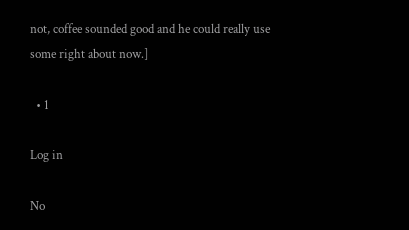not, coffee sounded good and he could really use some right about now.]

  • 1

Log in

No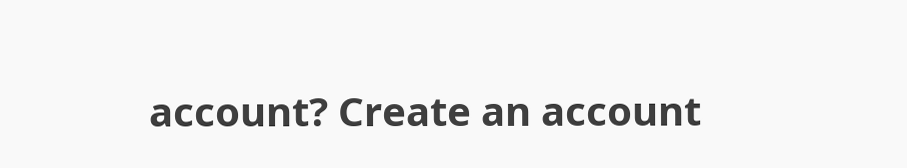account? Create an account